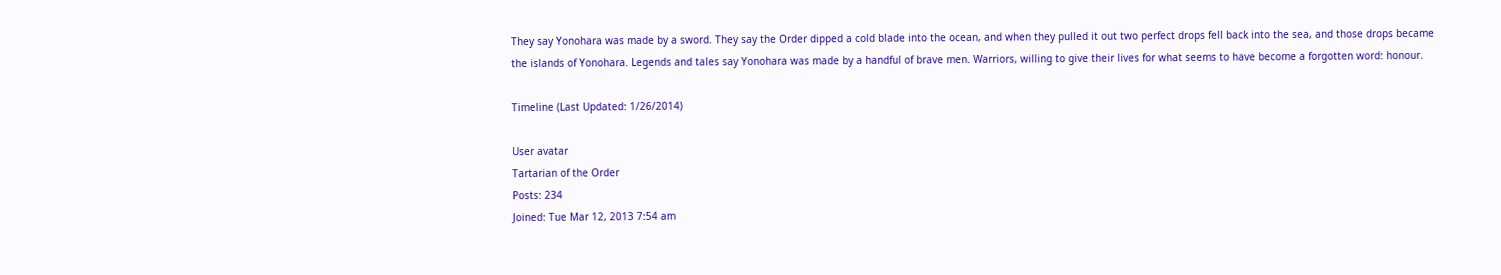They say Yonohara was made by a sword. They say the Order dipped a cold blade into the ocean, and when they pulled it out two perfect drops fell back into the sea, and those drops became the islands of Yonohara. Legends and tales say Yonohara was made by a handful of brave men. Warriors, willing to give their lives for what seems to have become a forgotten word: honour.

Timeline (Last Updated: 1/26/2014)

User avatar
Tartarian of the Order
Posts: 234
Joined: Tue Mar 12, 2013 7:54 am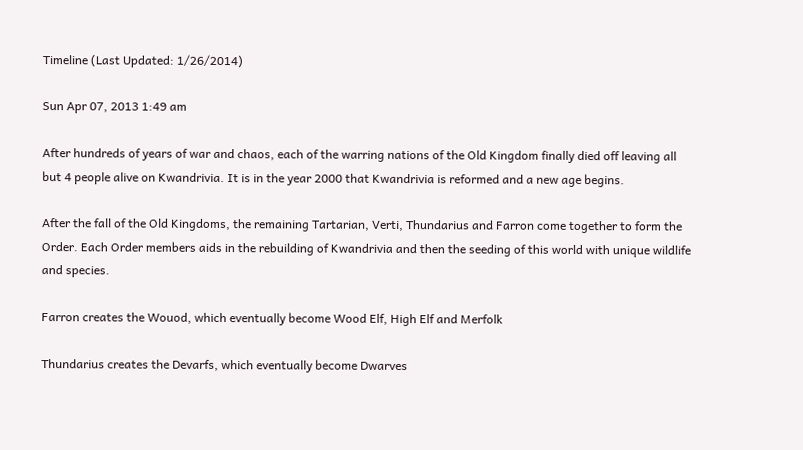Timeline (Last Updated: 1/26/2014)

Sun Apr 07, 2013 1:49 am

After hundreds of years of war and chaos, each of the warring nations of the Old Kingdom finally died off leaving all but 4 people alive on Kwandrivia. It is in the year 2000 that Kwandrivia is reformed and a new age begins.

After the fall of the Old Kingdoms, the remaining Tartarian, Verti, Thundarius and Farron come together to form the Order. Each Order members aids in the rebuilding of Kwandrivia and then the seeding of this world with unique wildlife and species.

Farron creates the Wouod, which eventually become Wood Elf, High Elf and Merfolk

Thundarius creates the Devarfs, which eventually become Dwarves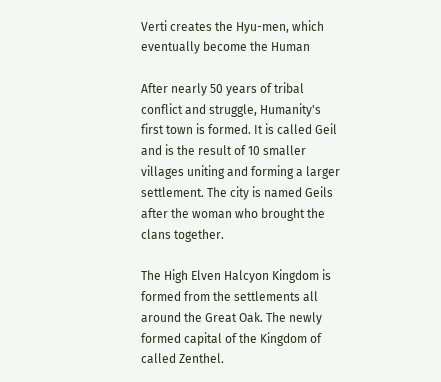Verti creates the Hyu-men, which eventually become the Human

After nearly 50 years of tribal conflict and struggle, Humanity's first town is formed. It is called Geil and is the result of 10 smaller villages uniting and forming a larger settlement. The city is named Geils after the woman who brought the clans together.

The High Elven Halcyon Kingdom is formed from the settlements all around the Great Oak. The newly formed capital of the Kingdom of called Zenthel.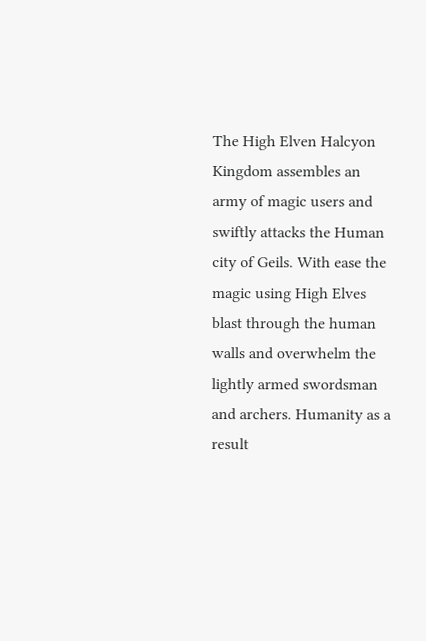The High Elven Halcyon Kingdom assembles an army of magic users and swiftly attacks the Human city of Geils. With ease the magic using High Elves blast through the human walls and overwhelm the lightly armed swordsman and archers. Humanity as a result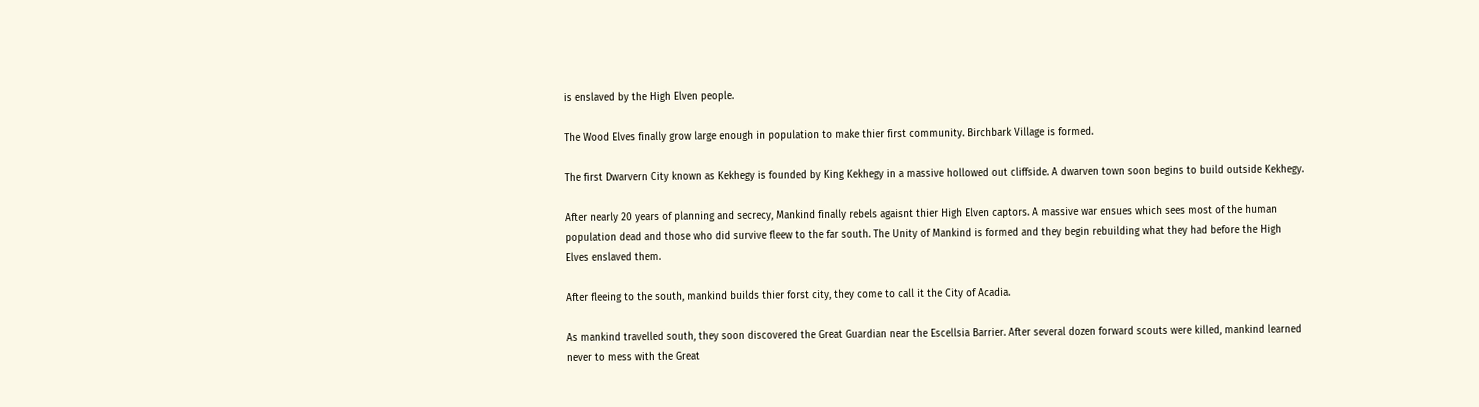is enslaved by the High Elven people.

The Wood Elves finally grow large enough in population to make thier first community. Birchbark Village is formed.

The first Dwarvern City known as Kekhegy is founded by King Kekhegy in a massive hollowed out cliffside. A dwarven town soon begins to build outside Kekhegy.

After nearly 20 years of planning and secrecy, Mankind finally rebels agaisnt thier High Elven captors. A massive war ensues which sees most of the human population dead and those who did survive fleew to the far south. The Unity of Mankind is formed and they begin rebuilding what they had before the High Elves enslaved them.

After fleeing to the south, mankind builds thier forst city, they come to call it the City of Acadia.

As mankind travelled south, they soon discovered the Great Guardian near the Escellsia Barrier. After several dozen forward scouts were killed, mankind learned never to mess with the Great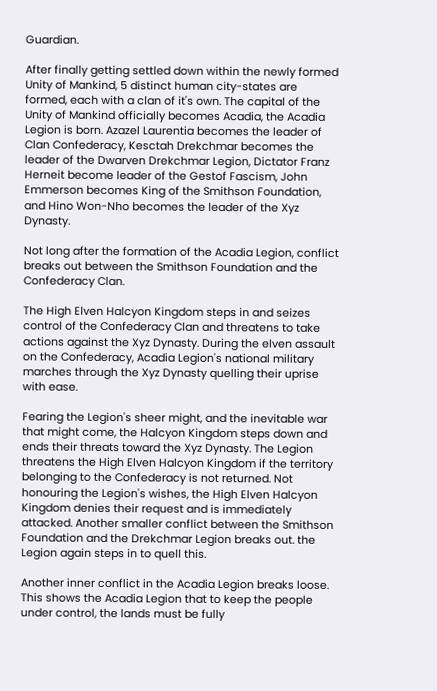Guardian.

After finally getting settled down within the newly formed Unity of Mankind, 5 distinct human city-states are formed, each with a clan of it's own. The capital of the Unity of Mankind officially becomes Acadia, the Acadia Legion is born. Azazel Laurentia becomes the leader of Clan Confederacy, Kesctah Drekchmar becomes the leader of the Dwarven Drekchmar Legion, Dictator Franz Herneit become leader of the Gestof Fascism, John Emmerson becomes King of the Smithson Foundation, and Hino Won-Nho becomes the leader of the Xyz Dynasty.

Not long after the formation of the Acadia Legion, conflict breaks out between the Smithson Foundation and the Confederacy Clan.

The High Elven Halcyon Kingdom steps in and seizes control of the Confederacy Clan and threatens to take actions against the Xyz Dynasty. During the elven assault on the Confederacy, Acadia Legion's national military marches through the Xyz Dynasty quelling their uprise with ease.

Fearing the Legion's sheer might, and the inevitable war that might come, the Halcyon Kingdom steps down and ends their threats toward the Xyz Dynasty. The Legion threatens the High Elven Halcyon Kingdom if the territory belonging to the Confederacy is not returned. Not honouring the Legion's wishes, the High Elven Halcyon Kingdom denies their request and is immediately attacked. Another smaller conflict between the Smithson Foundation and the Drekchmar Legion breaks out. the Legion again steps in to quell this.

Another inner conflict in the Acadia Legion breaks loose. This shows the Acadia Legion that to keep the people under control, the lands must be fully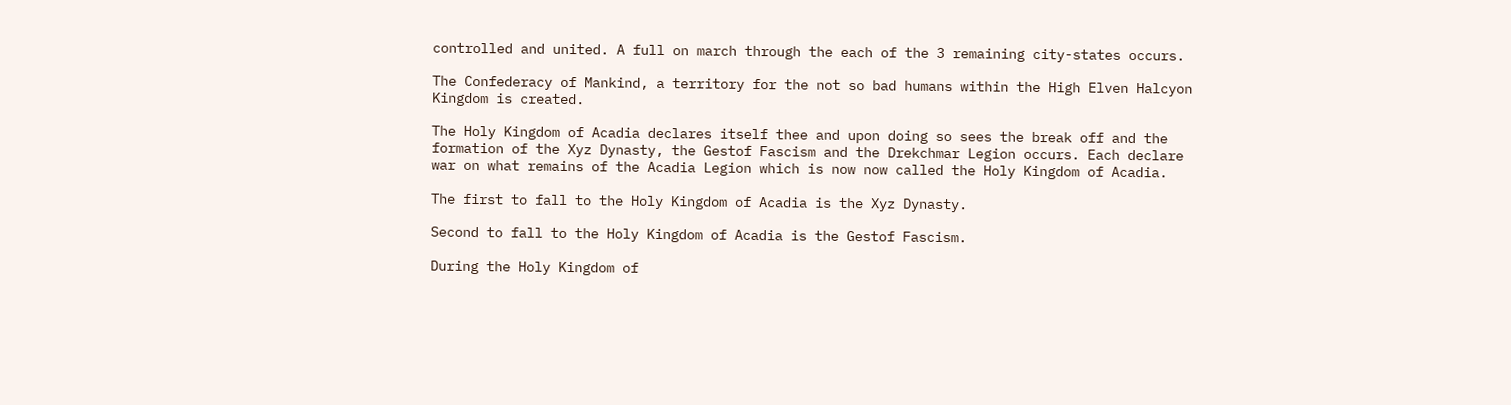controlled and united. A full on march through the each of the 3 remaining city-states occurs.

The Confederacy of Mankind, a territory for the not so bad humans within the High Elven Halcyon Kingdom is created.

The Holy Kingdom of Acadia declares itself thee and upon doing so sees the break off and the formation of the Xyz Dynasty, the Gestof Fascism and the Drekchmar Legion occurs. Each declare war on what remains of the Acadia Legion which is now now called the Holy Kingdom of Acadia.

The first to fall to the Holy Kingdom of Acadia is the Xyz Dynasty.

Second to fall to the Holy Kingdom of Acadia is the Gestof Fascism.

During the Holy Kingdom of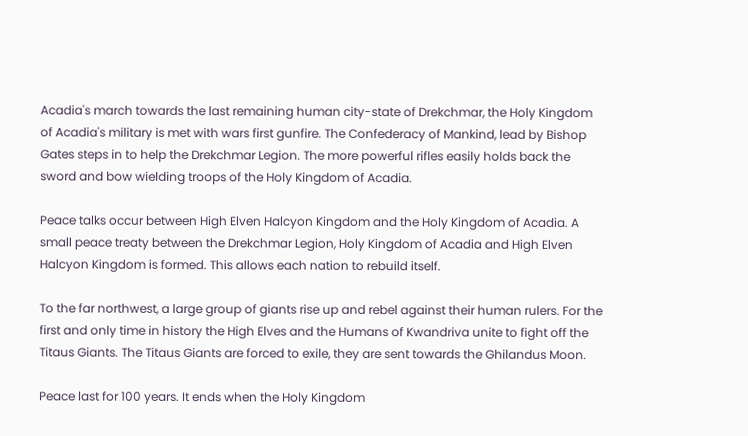Acadia's march towards the last remaining human city-state of Drekchmar, the Holy Kingdom of Acadia's military is met with wars first gunfire. The Confederacy of Mankind, lead by Bishop Gates steps in to help the Drekchmar Legion. The more powerful rifles easily holds back the sword and bow wielding troops of the Holy Kingdom of Acadia.

Peace talks occur between High Elven Halcyon Kingdom and the Holy Kingdom of Acadia. A small peace treaty between the Drekchmar Legion, Holy Kingdom of Acadia and High Elven Halcyon Kingdom is formed. This allows each nation to rebuild itself.

To the far northwest, a large group of giants rise up and rebel against their human rulers. For the first and only time in history the High Elves and the Humans of Kwandriva unite to fight off the Titaus Giants. The Titaus Giants are forced to exile, they are sent towards the Ghilandus Moon.

Peace last for 100 years. It ends when the Holy Kingdom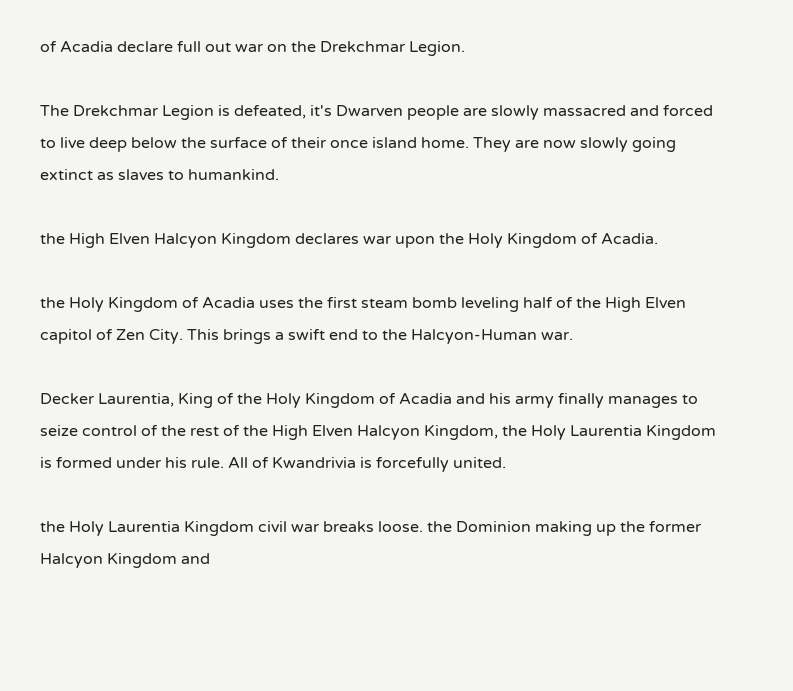of Acadia declare full out war on the Drekchmar Legion.

The Drekchmar Legion is defeated, it's Dwarven people are slowly massacred and forced to live deep below the surface of their once island home. They are now slowly going extinct as slaves to humankind.

the High Elven Halcyon Kingdom declares war upon the Holy Kingdom of Acadia.

the Holy Kingdom of Acadia uses the first steam bomb leveling half of the High Elven capitol of Zen City. This brings a swift end to the Halcyon-Human war.

Decker Laurentia, King of the Holy Kingdom of Acadia and his army finally manages to seize control of the rest of the High Elven Halcyon Kingdom, the Holy Laurentia Kingdom is formed under his rule. All of Kwandrivia is forcefully united.

the Holy Laurentia Kingdom civil war breaks loose. the Dominion making up the former Halcyon Kingdom and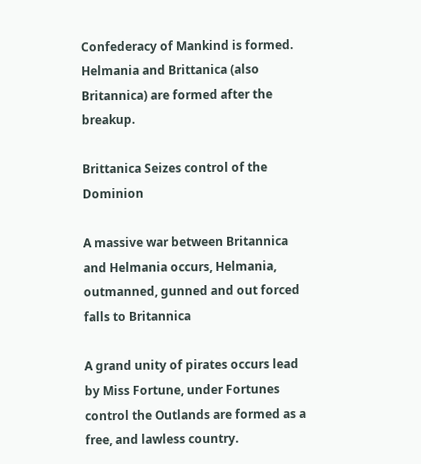Confederacy of Mankind is formed. Helmania and Brittanica (also Britannica) are formed after the breakup.

Brittanica Seizes control of the Dominion

A massive war between Britannica and Helmania occurs, Helmania, outmanned, gunned and out forced falls to Britannica

A grand unity of pirates occurs lead by Miss Fortune, under Fortunes control the Outlands are formed as a free, and lawless country.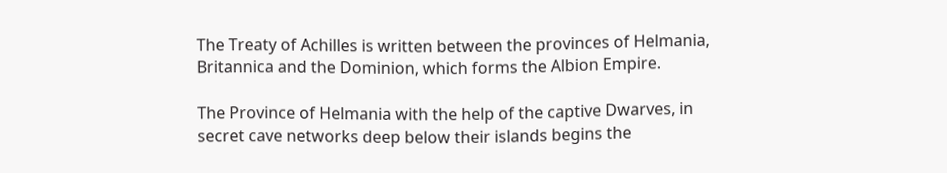The Treaty of Achilles is written between the provinces of Helmania, Britannica and the Dominion, which forms the Albion Empire.

The Province of Helmania with the help of the captive Dwarves, in secret cave networks deep below their islands begins the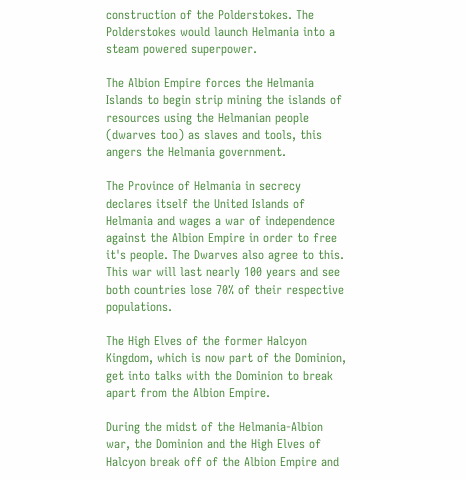construction of the Polderstokes. The Polderstokes would launch Helmania into a steam powered superpower.

The Albion Empire forces the Helmania Islands to begin strip mining the islands of resources using the Helmanian people (dwarves too) as slaves and tools, this angers the Helmania government.

The Province of Helmania in secrecy declares itself the United Islands of Helmania and wages a war of independence against the Albion Empire in order to free it's people. The Dwarves also agree to this. This war will last nearly 100 years and see both countries lose 70% of their respective populations.

The High Elves of the former Halcyon Kingdom, which is now part of the Dominion, get into talks with the Dominion to break apart from the Albion Empire.

During the midst of the Helmania-Albion war, the Dominion and the High Elves of Halcyon break off of the Albion Empire and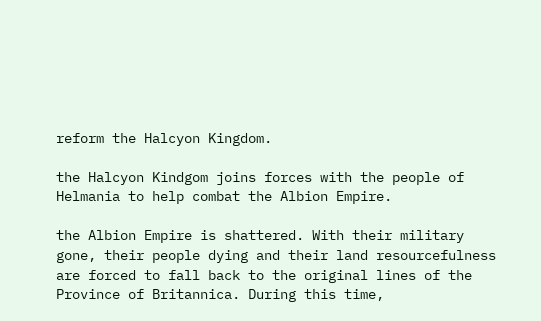reform the Halcyon Kingdom.

the Halcyon Kindgom joins forces with the people of Helmania to help combat the Albion Empire.

the Albion Empire is shattered. With their military gone, their people dying and their land resourcefulness are forced to fall back to the original lines of the Province of Britannica. During this time,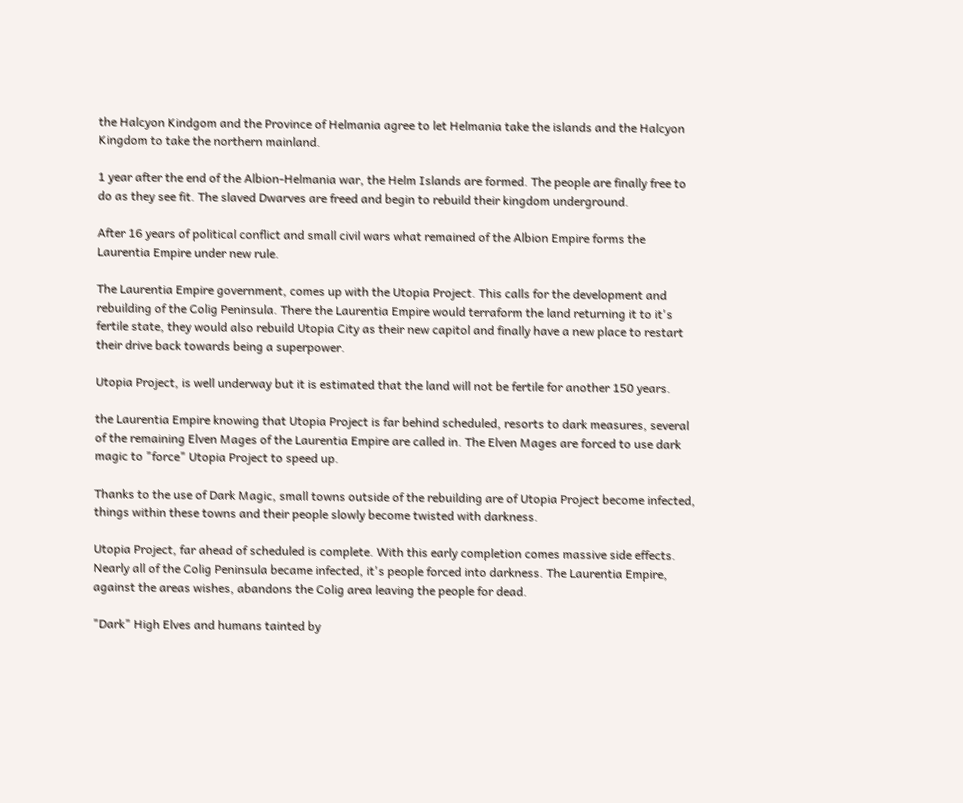the Halcyon Kindgom and the Province of Helmania agree to let Helmania take the islands and the Halcyon Kingdom to take the northern mainland.

1 year after the end of the Albion-Helmania war, the Helm Islands are formed. The people are finally free to do as they see fit. The slaved Dwarves are freed and begin to rebuild their kingdom underground.

After 16 years of political conflict and small civil wars what remained of the Albion Empire forms the Laurentia Empire under new rule.

The Laurentia Empire government, comes up with the Utopia Project. This calls for the development and rebuilding of the Colig Peninsula. There the Laurentia Empire would terraform the land returning it to it's fertile state, they would also rebuild Utopia City as their new capitol and finally have a new place to restart their drive back towards being a superpower.

Utopia Project, is well underway but it is estimated that the land will not be fertile for another 150 years.

the Laurentia Empire knowing that Utopia Project is far behind scheduled, resorts to dark measures, several of the remaining Elven Mages of the Laurentia Empire are called in. The Elven Mages are forced to use dark magic to "force" Utopia Project to speed up.

Thanks to the use of Dark Magic, small towns outside of the rebuilding are of Utopia Project become infected, things within these towns and their people slowly become twisted with darkness.

Utopia Project, far ahead of scheduled is complete. With this early completion comes massive side effects. Nearly all of the Colig Peninsula became infected, it's people forced into darkness. The Laurentia Empire, against the areas wishes, abandons the Colig area leaving the people for dead.

"Dark" High Elves and humans tainted by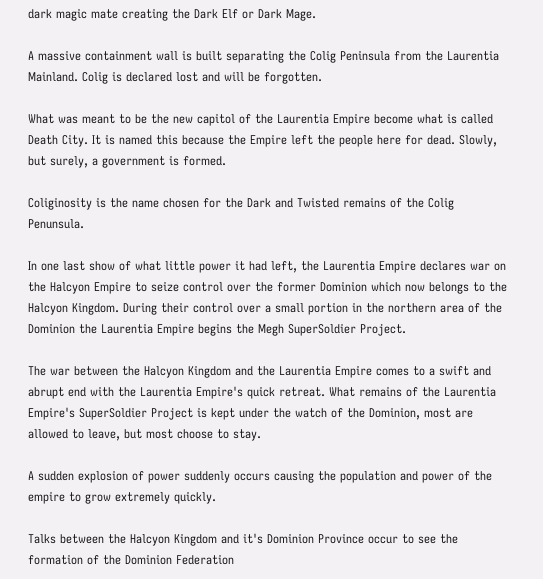dark magic mate creating the Dark Elf or Dark Mage.

A massive containment wall is built separating the Colig Peninsula from the Laurentia Mainland. Colig is declared lost and will be forgotten.

What was meant to be the new capitol of the Laurentia Empire become what is called Death City. It is named this because the Empire left the people here for dead. Slowly, but surely, a government is formed.

Coliginosity is the name chosen for the Dark and Twisted remains of the Colig Penunsula.

In one last show of what little power it had left, the Laurentia Empire declares war on the Halcyon Empire to seize control over the former Dominion which now belongs to the Halcyon Kingdom. During their control over a small portion in the northern area of the Dominion the Laurentia Empire begins the Megh SuperSoldier Project.

The war between the Halcyon Kingdom and the Laurentia Empire comes to a swift and abrupt end with the Laurentia Empire's quick retreat. What remains of the Laurentia Empire's SuperSoldier Project is kept under the watch of the Dominion, most are allowed to leave, but most choose to stay.

A sudden explosion of power suddenly occurs causing the population and power of the empire to grow extremely quickly.

Talks between the Halcyon Kingdom and it's Dominion Province occur to see the formation of the Dominion Federation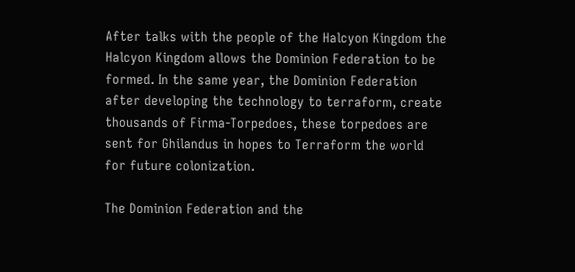After talks with the people of the Halcyon Kingdom the Halcyon Kingdom allows the Dominion Federation to be formed. In the same year, the Dominion Federation after developing the technology to terraform, create thousands of Firma-Torpedoes, these torpedoes are sent for Ghilandus in hopes to Terraform the world for future colonization.

The Dominion Federation and the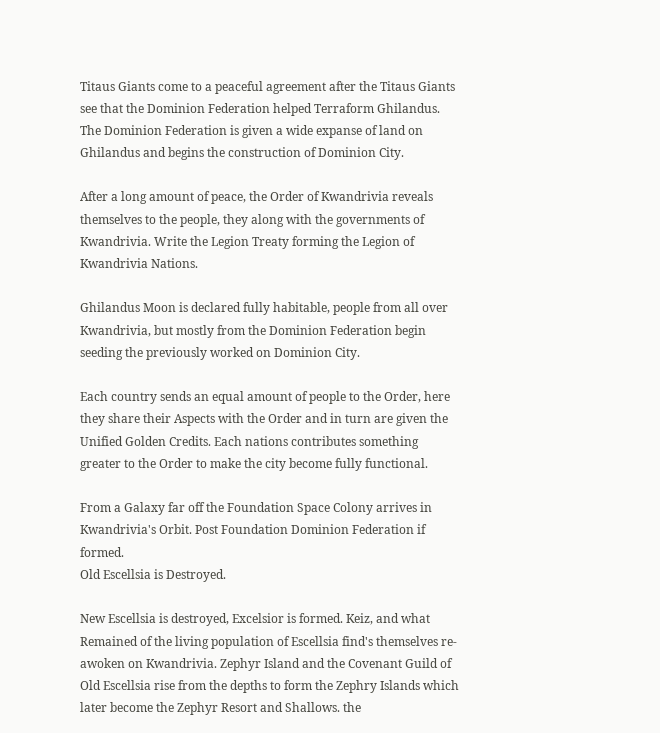Titaus Giants come to a peaceful agreement after the Titaus Giants see that the Dominion Federation helped Terraform Ghilandus. The Dominion Federation is given a wide expanse of land on Ghilandus and begins the construction of Dominion City.

After a long amount of peace, the Order of Kwandrivia reveals themselves to the people, they along with the governments of Kwandrivia. Write the Legion Treaty forming the Legion of Kwandrivia Nations.

Ghilandus Moon is declared fully habitable, people from all over Kwandrivia, but mostly from the Dominion Federation begin seeding the previously worked on Dominion City.

Each country sends an equal amount of people to the Order, here they share their Aspects with the Order and in turn are given the Unified Golden Credits. Each nations contributes something greater to the Order to make the city become fully functional.

From a Galaxy far off the Foundation Space Colony arrives in Kwandrivia's Orbit. Post Foundation Dominion Federation if formed.
Old Escellsia is Destroyed.

New Escellsia is destroyed, Excelsior is formed. Keiz, and what Remained of the living population of Escellsia find's themselves re-awoken on Kwandrivia. Zephyr Island and the Covenant Guild of Old Escellsia rise from the depths to form the Zephry Islands which later become the Zephyr Resort and Shallows. the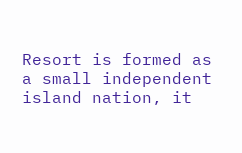Resort is formed as a small independent island nation, it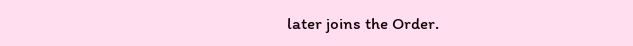later joins the Order.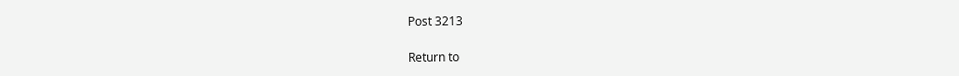Post 3213

Return to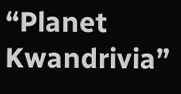“Planet Kwandrivia”